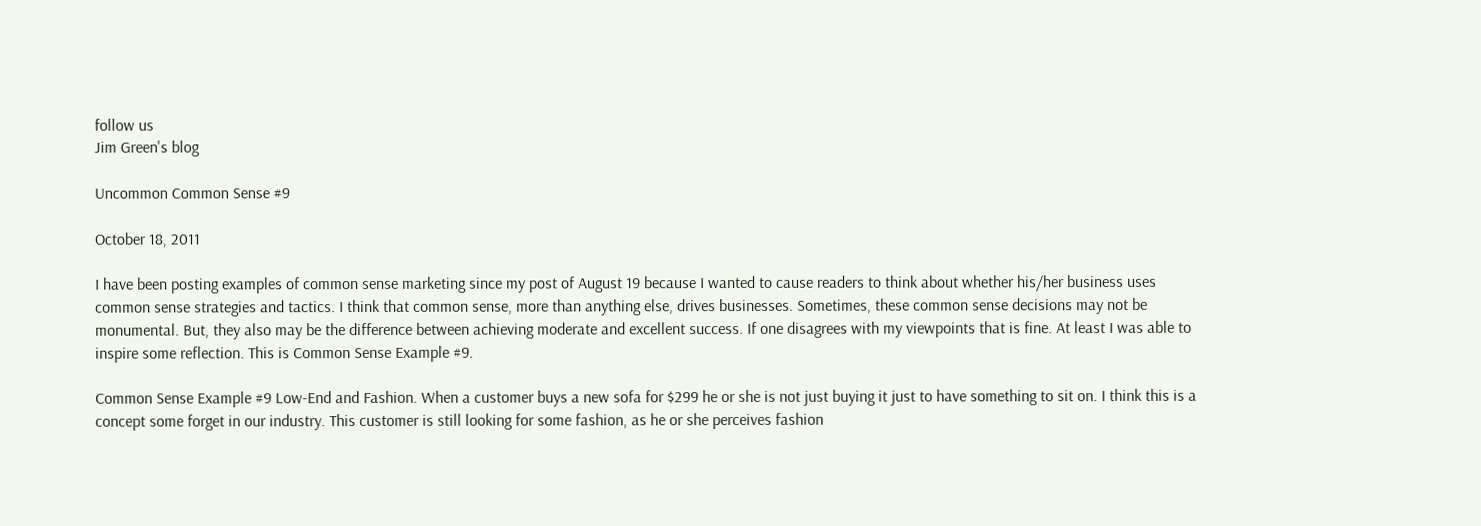follow us
Jim Green's blog

Uncommon Common Sense #9

October 18, 2011

I have been posting examples of common sense marketing since my post of August 19 because I wanted to cause readers to think about whether his/her business uses common sense strategies and tactics. I think that common sense, more than anything else, drives businesses. Sometimes, these common sense decisions may not be monumental. But, they also may be the difference between achieving moderate and excellent success. If one disagrees with my viewpoints that is fine. At least I was able to inspire some reflection. This is Common Sense Example #9.

Common Sense Example #9 Low-End and Fashion. When a customer buys a new sofa for $299 he or she is not just buying it just to have something to sit on. I think this is a concept some forget in our industry. This customer is still looking for some fashion, as he or she perceives fashion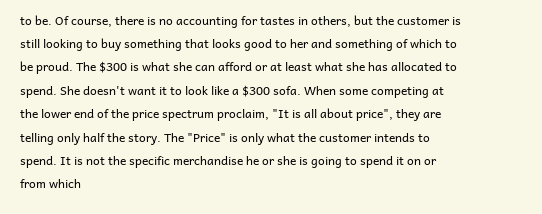to be. Of course, there is no accounting for tastes in others, but the customer is still looking to buy something that looks good to her and something of which to be proud. The $300 is what she can afford or at least what she has allocated to spend. She doesn't want it to look like a $300 sofa. When some competing at the lower end of the price spectrum proclaim, "It is all about price", they are telling only half the story. The "Price" is only what the customer intends to spend. It is not the specific merchandise he or she is going to spend it on or from which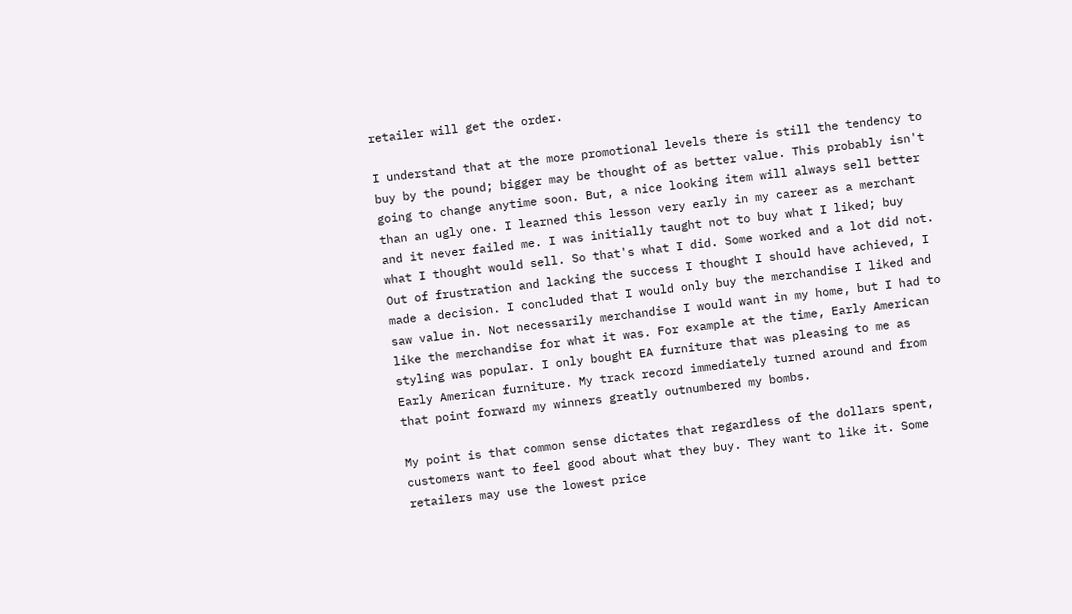retailer will get the order.

I understand that at the more promotional levels there is still the tendency to buy by the pound; bigger may be thought of as better value. This probably isn't going to change anytime soon. But, a nice looking item will always sell better than an ugly one. I learned this lesson very early in my career as a merchant and it never failed me. I was initially taught not to buy what I liked; buy what I thought would sell. So that's what I did. Some worked and a lot did not. Out of frustration and lacking the success I thought I should have achieved, I made a decision. I concluded that I would only buy the merchandise I liked and saw value in. Not necessarily merchandise I would want in my home, but I had to like the merchandise for what it was. For example at the time, Early American styling was popular. I only bought EA furniture that was pleasing to me as Early American furniture. My track record immediately turned around and from that point forward my winners greatly outnumbered my bombs.

My point is that common sense dictates that regardless of the dollars spent, customers want to feel good about what they buy. They want to like it. Some retailers may use the lowest price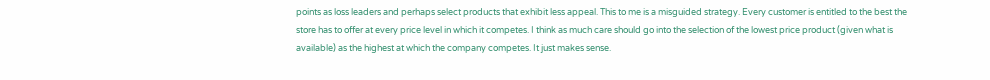points as loss leaders and perhaps select products that exhibit less appeal. This to me is a misguided strategy. Every customer is entitled to the best the store has to offer at every price level in which it competes. I think as much care should go into the selection of the lowest price product (given what is available) as the highest at which the company competes. It just makes sense.